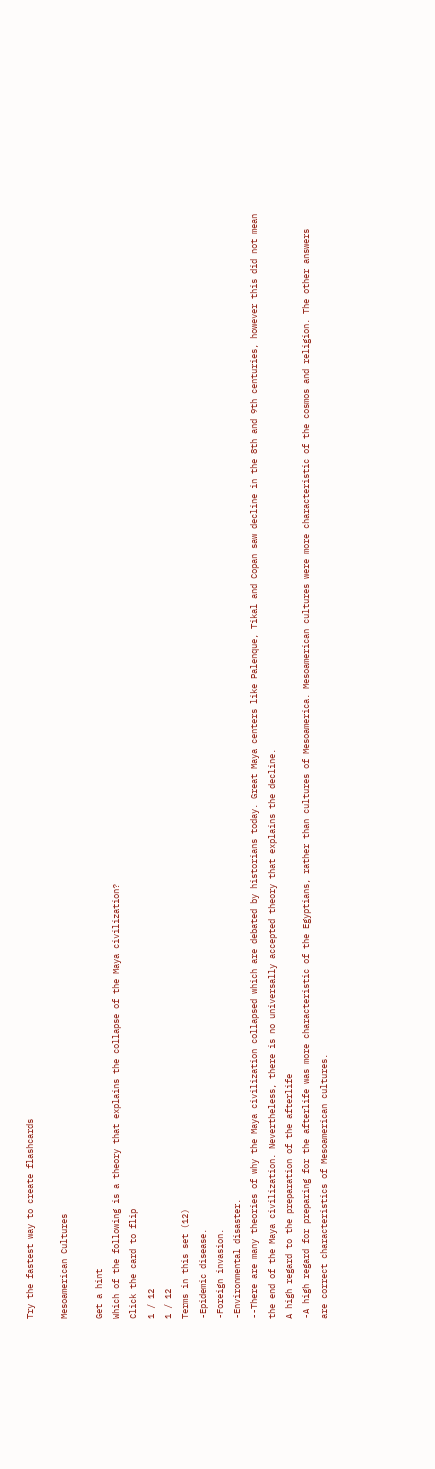Try the fastest way to create flashcards

Mesoamerican Cultures

Get a hint
Which of the following is a theory that explains the collapse of the Maya civilization?
Click the card to flip
1 / 12
1 / 12
Terms in this set (12)
-Epidemic disease.
-Foreign invasion.
-Environmental disaster.
--There are many theories of why the Maya civilization collapsed which are debated by historians today. Great Maya centers like Palenque, Tikal and Copan saw decline in the 8th and 9th centuries, however this did not mean the end of the Maya civilization. Nevertheless, there is no universally accepted theory that explains the decline.
A high regard to the preparation of the afterlife
-A high regard for preparing for the afterlife was more characteristic of the Egyptians, rather than cultures of Mesoamerica. Mesoamerican cultures were more characteristic of the cosmos and religion. The other answers are correct characteristics of Mesoamerican cultures.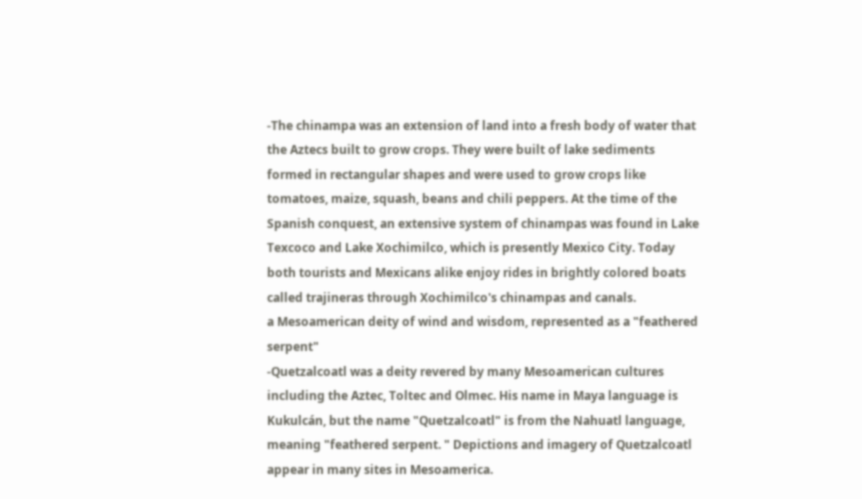-The chinampa was an extension of land into a fresh body of water that the Aztecs built to grow crops. They were built of lake sediments formed in rectangular shapes and were used to grow crops like tomatoes, maize, squash, beans and chili peppers. At the time of the Spanish conquest, an extensive system of chinampas was found in Lake Texcoco and Lake Xochimilco, which is presently Mexico City. Today both tourists and Mexicans alike enjoy rides in brightly colored boats called trajineras through Xochimilco's chinampas and canals.
a Mesoamerican deity of wind and wisdom, represented as a "feathered serpent"
-Quetzalcoatl was a deity revered by many Mesoamerican cultures including the Aztec, Toltec and Olmec. His name in Maya language is Kukulcán, but the name "Quetzalcoatl" is from the Nahuatl language, meaning "feathered serpent. " Depictions and imagery of Quetzalcoatl appear in many sites in Mesoamerica.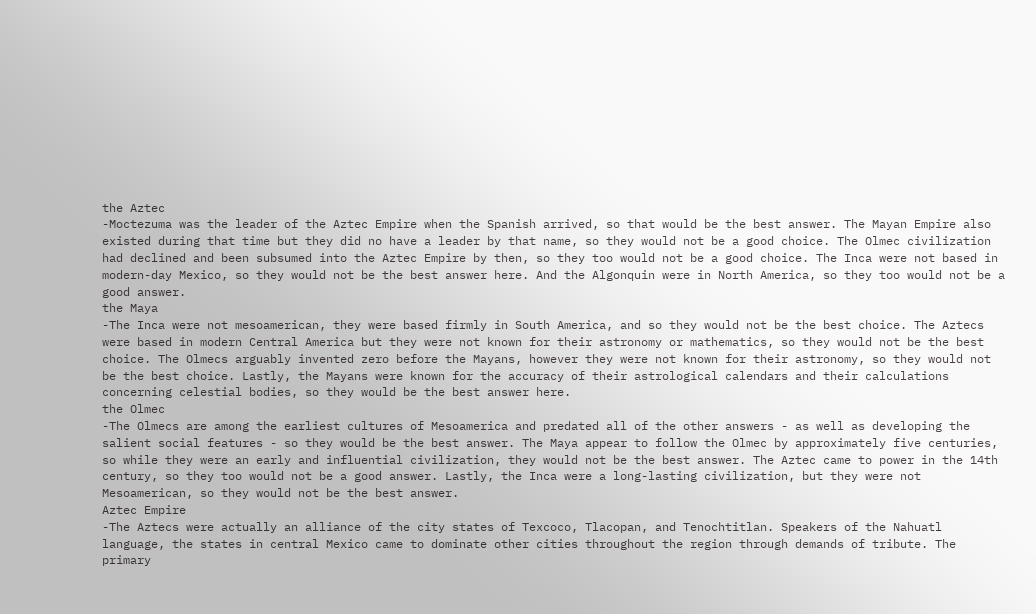the Aztec
-Moctezuma was the leader of the Aztec Empire when the Spanish arrived, so that would be the best answer. The Mayan Empire also existed during that time but they did no have a leader by that name, so they would not be a good choice. The Olmec civilization had declined and been subsumed into the Aztec Empire by then, so they too would not be a good choice. The Inca were not based in modern-day Mexico, so they would not be the best answer here. And the Algonquin were in North America, so they too would not be a good answer.
the Maya
-The Inca were not mesoamerican, they were based firmly in South America, and so they would not be the best choice. The Aztecs were based in modern Central America but they were not known for their astronomy or mathematics, so they would not be the best choice. The Olmecs arguably invented zero before the Mayans, however they were not known for their astronomy, so they would not be the best choice. Lastly, the Mayans were known for the accuracy of their astrological calendars and their calculations concerning celestial bodies, so they would be the best answer here.
the Olmec
-The Olmecs are among the earliest cultures of Mesoamerica and predated all of the other answers - as well as developing the salient social features - so they would be the best answer. The Maya appear to follow the Olmec by approximately five centuries, so while they were an early and influential civilization, they would not be the best answer. The Aztec came to power in the 14th century, so they too would not be a good answer. Lastly, the Inca were a long-lasting civilization, but they were not Mesoamerican, so they would not be the best answer.
Aztec Empire
-The Aztecs were actually an alliance of the city states of Texcoco, Tlacopan, and Tenochtitlan. Speakers of the Nahuatl language, the states in central Mexico came to dominate other cities throughout the region through demands of tribute. The primary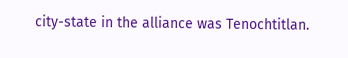city-state in the alliance was Tenochtitlan.